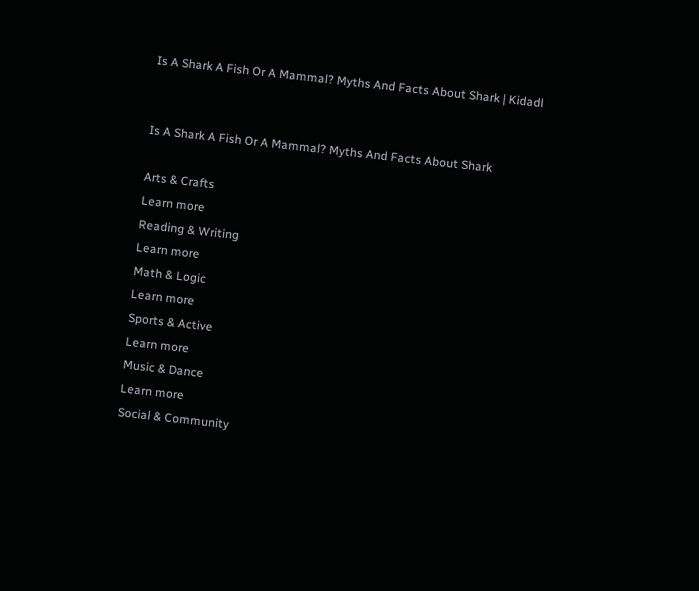Is A Shark A Fish Or A Mammal? Myths And Facts About Shark | Kidadl


Is A Shark A Fish Or A Mammal? Myths And Facts About Shark

Arts & Crafts
Learn more
Reading & Writing
Learn more
Math & Logic
Learn more
Sports & Active
Learn more
Music & Dance
Learn more
Social & Community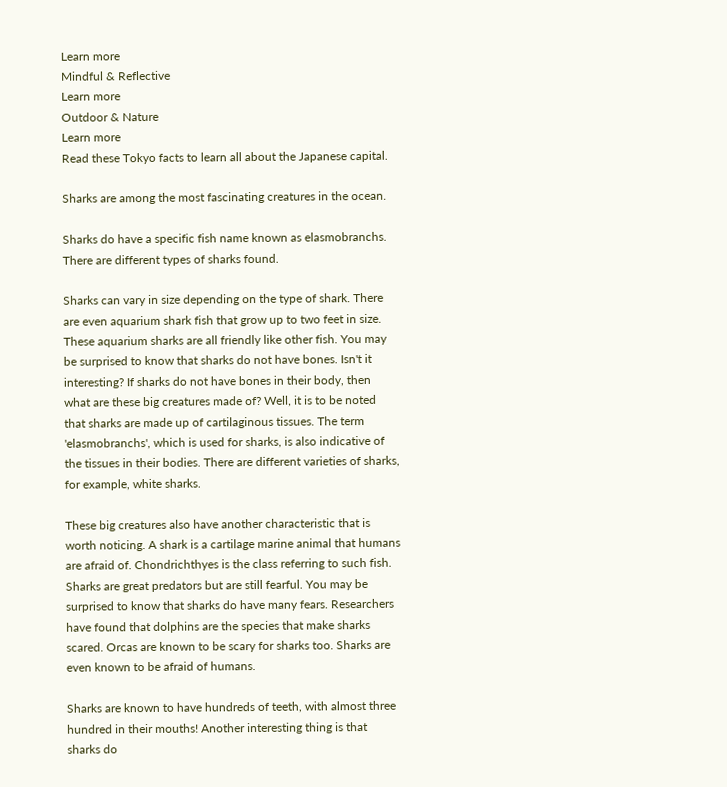Learn more
Mindful & Reflective
Learn more
Outdoor & Nature
Learn more
Read these Tokyo facts to learn all about the Japanese capital.

Sharks are among the most fascinating creatures in the ocean.

Sharks do have a specific fish name known as elasmobranchs. There are different types of sharks found.

Sharks can vary in size depending on the type of shark. There are even aquarium shark fish that grow up to two feet in size. These aquarium sharks are all friendly like other fish. You may be surprised to know that sharks do not have bones. Isn't it interesting? If sharks do not have bones in their body, then what are these big creatures made of? Well, it is to be noted that sharks are made up of cartilaginous tissues. The term 'elasmobranchs', which is used for sharks, is also indicative of the tissues in their bodies. There are different varieties of sharks, for example, white sharks.

These big creatures also have another characteristic that is worth noticing. A shark is a cartilage marine animal that humans are afraid of. Chondrichthyes is the class referring to such fish. Sharks are great predators but are still fearful. You may be surprised to know that sharks do have many fears. Researchers have found that dolphins are the species that make sharks scared. Orcas are known to be scary for sharks too. Sharks are even known to be afraid of humans.

Sharks are known to have hundreds of teeth, with almost three hundred in their mouths! Another interesting thing is that sharks do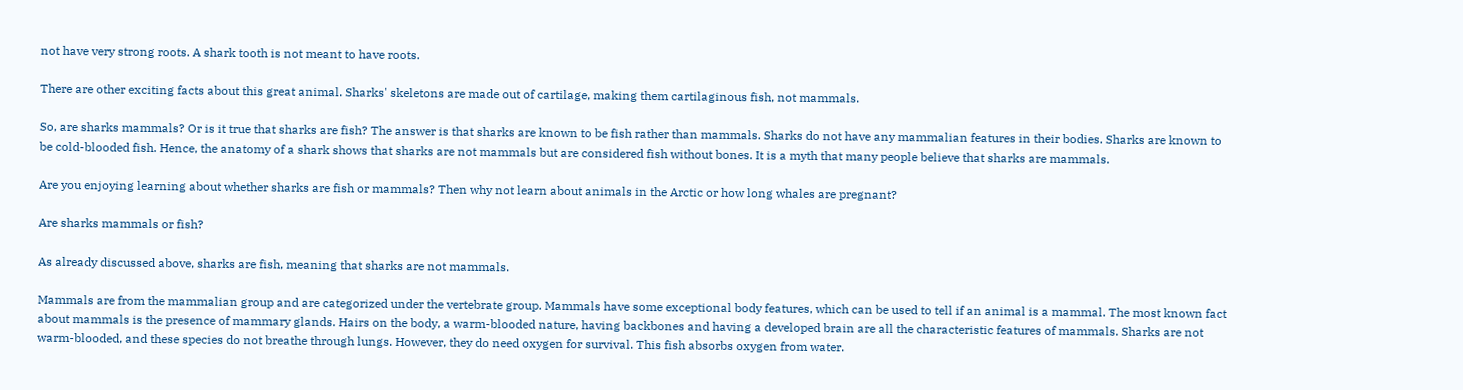not have very strong roots. A shark tooth is not meant to have roots.

There are other exciting facts about this great animal. Sharks' skeletons are made out of cartilage, making them cartilaginous fish, not mammals.

So, are sharks mammals? Or is it true that sharks are fish? The answer is that sharks are known to be fish rather than mammals. Sharks do not have any mammalian features in their bodies. Sharks are known to be cold-blooded fish. Hence, the anatomy of a shark shows that sharks are not mammals but are considered fish without bones. It is a myth that many people believe that sharks are mammals.

Are you enjoying learning about whether sharks are fish or mammals? Then why not learn about animals in the Arctic or how long whales are pregnant?

Are sharks mammals or fish?

As already discussed above, sharks are fish, meaning that sharks are not mammals.

Mammals are from the mammalian group and are categorized under the vertebrate group. Mammals have some exceptional body features, which can be used to tell if an animal is a mammal. The most known fact about mammals is the presence of mammary glands. Hairs on the body, a warm-blooded nature, having backbones and having a developed brain are all the characteristic features of mammals. Sharks are not warm-blooded, and these species do not breathe through lungs. However, they do need oxygen for survival. This fish absorbs oxygen from water.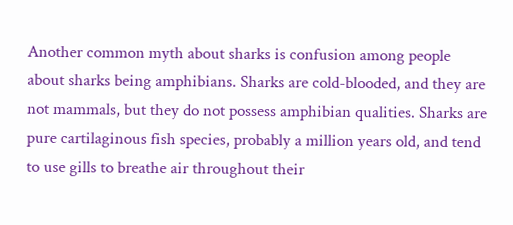Another common myth about sharks is confusion among people about sharks being amphibians. Sharks are cold-blooded, and they are not mammals, but they do not possess amphibian qualities. Sharks are pure cartilaginous fish species, probably a million years old, and tend to use gills to breathe air throughout their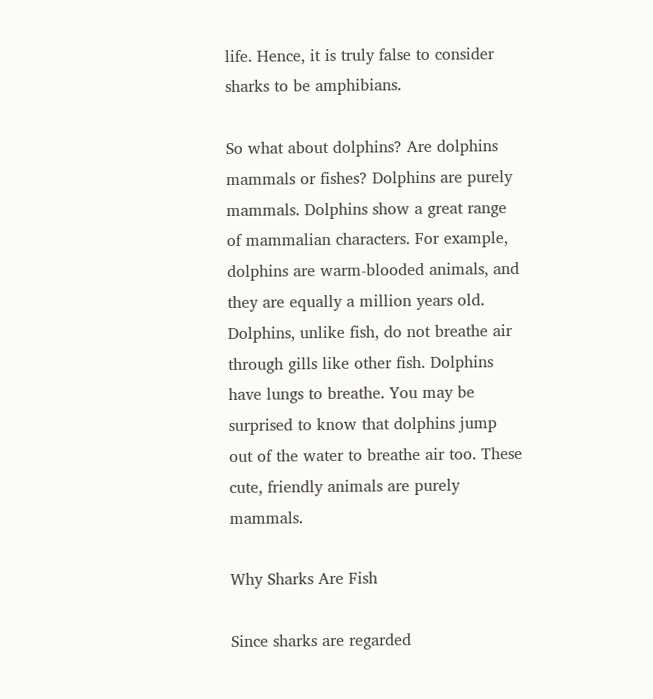life. Hence, it is truly false to consider sharks to be amphibians.

So what about dolphins? Are dolphins mammals or fishes? Dolphins are purely mammals. Dolphins show a great range of mammalian characters. For example, dolphins are warm-blooded animals, and they are equally a million years old. Dolphins, unlike fish, do not breathe air through gills like other fish. Dolphins have lungs to breathe. You may be surprised to know that dolphins jump out of the water to breathe air too. These cute, friendly animals are purely mammals.

Why Sharks Are Fish

Since sharks are regarded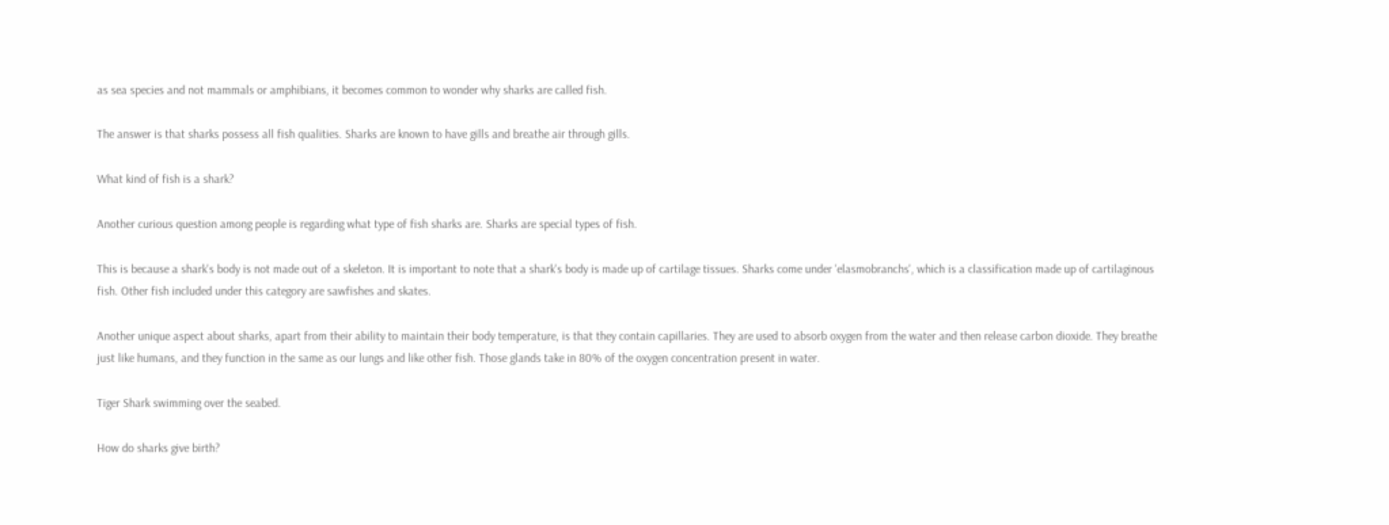as sea species and not mammals or amphibians, it becomes common to wonder why sharks are called fish.

The answer is that sharks possess all fish qualities. Sharks are known to have gills and breathe air through gills.

What kind of fish is a shark?

Another curious question among people is regarding what type of fish sharks are. Sharks are special types of fish.

This is because a shark's body is not made out of a skeleton. It is important to note that a shark's body is made up of cartilage tissues. Sharks come under 'elasmobranchs', which is a classification made up of cartilaginous fish. Other fish included under this category are sawfishes and skates.

Another unique aspect about sharks, apart from their ability to maintain their body temperature, is that they contain capillaries. They are used to absorb oxygen from the water and then release carbon dioxide. They breathe just like humans, and they function in the same as our lungs and like other fish. Those glands take in 80% of the oxygen concentration present in water.

Tiger Shark swimming over the seabed.

How do sharks give birth?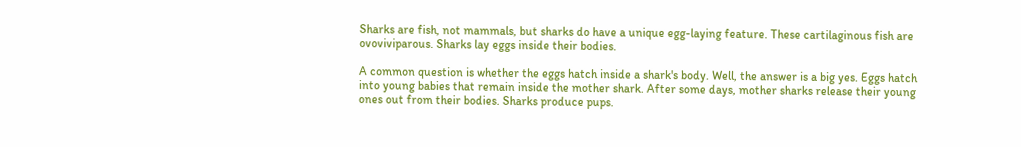Sharks are fish, not mammals, but sharks do have a unique egg-laying feature. These cartilaginous fish are ovoviviparous. Sharks lay eggs inside their bodies.

A common question is whether the eggs hatch inside a shark's body. Well, the answer is a big yes. Eggs hatch into young babies that remain inside the mother shark. After some days, mother sharks release their young ones out from their bodies. Sharks produce pups.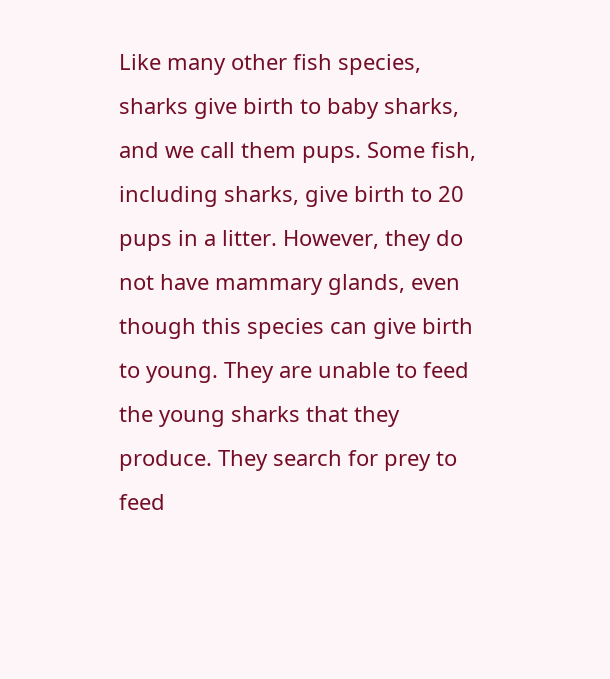Like many other fish species, sharks give birth to baby sharks, and we call them pups. Some fish, including sharks, give birth to 20 pups in a litter. However, they do not have mammary glands, even though this species can give birth to young. They are unable to feed the young sharks that they produce. They search for prey to feed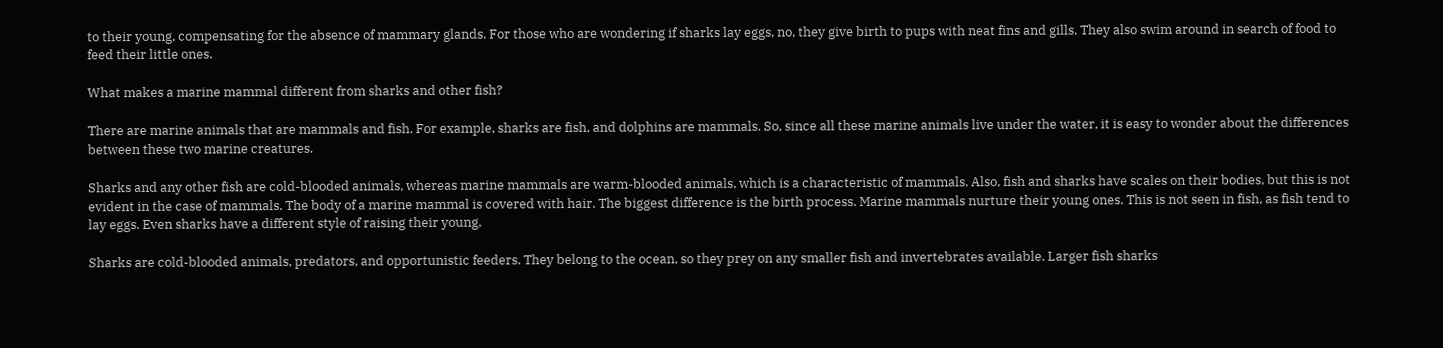to their young, compensating for the absence of mammary glands. For those who are wondering if sharks lay eggs, no, they give birth to pups with neat fins and gills. They also swim around in search of food to feed their little ones.

What makes a marine mammal different from sharks and other fish?

There are marine animals that are mammals and fish. For example, sharks are fish, and dolphins are mammals. So, since all these marine animals live under the water, it is easy to wonder about the differences between these two marine creatures.

Sharks and any other fish are cold-blooded animals, whereas marine mammals are warm-blooded animals, which is a characteristic of mammals. Also, fish and sharks have scales on their bodies, but this is not evident in the case of mammals. The body of a marine mammal is covered with hair. The biggest difference is the birth process. Marine mammals nurture their young ones. This is not seen in fish, as fish tend to lay eggs. Even sharks have a different style of raising their young.

Sharks are cold-blooded animals, predators, and opportunistic feeders. They belong to the ocean, so they prey on any smaller fish and invertebrates available. Larger fish sharks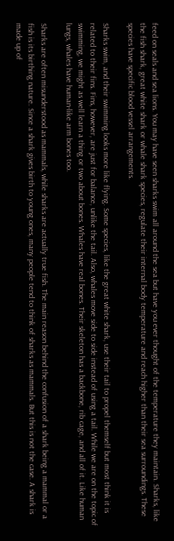feed on seals and sea lions. You may have seen sharks swim all around the sea but have you ever thought of the temperature they maintain. Sharks, like the fish shark, great white shark or whale shark species, regulate their internal body temperature and reach higher than their sea surroundings. These species have specific blood vessel arrangements.

Sharks swim, and their swimming looks more like flying. Some species, like the great white shark, use their tail to propel themself but most think it is related to their fins. Fins, however, are just for balance, unlike the tail. Also, whales move side to side instead of using a tail. While we are on the topic of swimming, we might as well learn a thing or two about bones. Whales have real bones. Their skeleton has a backbone, rib cage, and all of it. Like human lungs, whales have human-like arm bones too.

Sharks are often misunderstood as mammals, while sharks are actually true fish. The main reason behind the confusion of a shark being a mammal or a fish is its birthing nature. Since a shark gives birth to young ones, many people tend to think of sharks as mammals. But this is not the case. A shark is made up of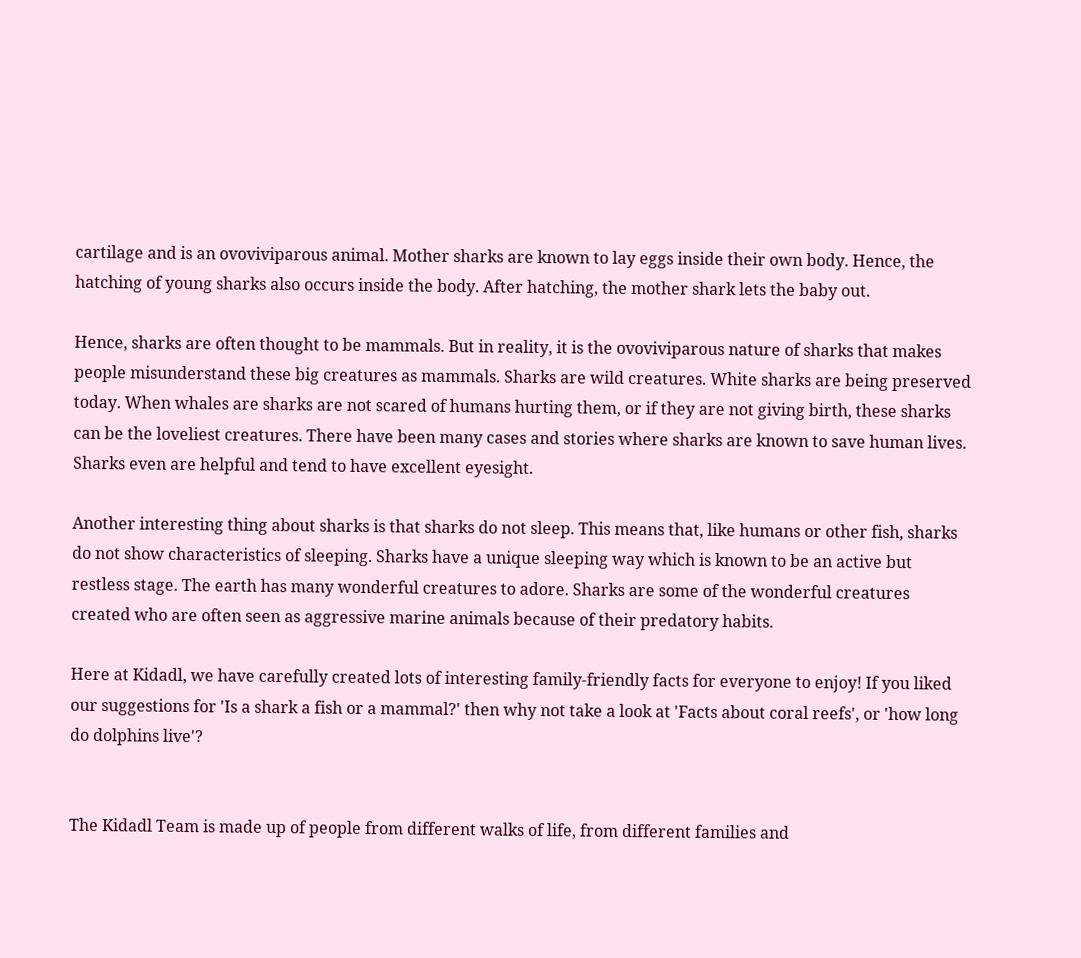cartilage and is an ovoviviparous animal. Mother sharks are known to lay eggs inside their own body. Hence, the hatching of young sharks also occurs inside the body. After hatching, the mother shark lets the baby out.

Hence, sharks are often thought to be mammals. But in reality, it is the ovoviviparous nature of sharks that makes people misunderstand these big creatures as mammals. Sharks are wild creatures. White sharks are being preserved today. When whales are sharks are not scared of humans hurting them, or if they are not giving birth, these sharks can be the loveliest creatures. There have been many cases and stories where sharks are known to save human lives. Sharks even are helpful and tend to have excellent eyesight.

Another interesting thing about sharks is that sharks do not sleep. This means that, like humans or other fish, sharks do not show characteristics of sleeping. Sharks have a unique sleeping way which is known to be an active but restless stage. The earth has many wonderful creatures to adore. Sharks are some of the wonderful creatures created who are often seen as aggressive marine animals because of their predatory habits.

Here at Kidadl, we have carefully created lots of interesting family-friendly facts for everyone to enjoy! If you liked our suggestions for 'Is a shark a fish or a mammal?' then why not take a look at 'Facts about coral reefs', or 'how long do dolphins live'?


The Kidadl Team is made up of people from different walks of life, from different families and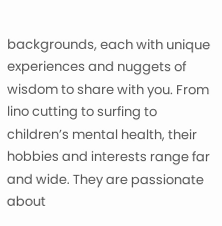backgrounds, each with unique experiences and nuggets of wisdom to share with you. From lino cutting to surfing to children’s mental health, their hobbies and interests range far and wide. They are passionate about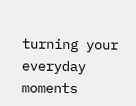turning your everyday moments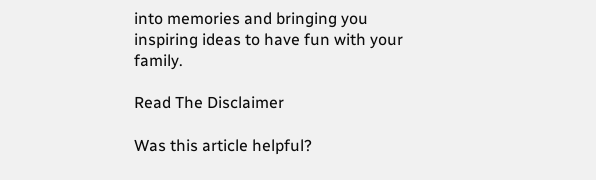into memories and bringing you inspiring ideas to have fun with your family.

Read The Disclaimer

Was this article helpful?